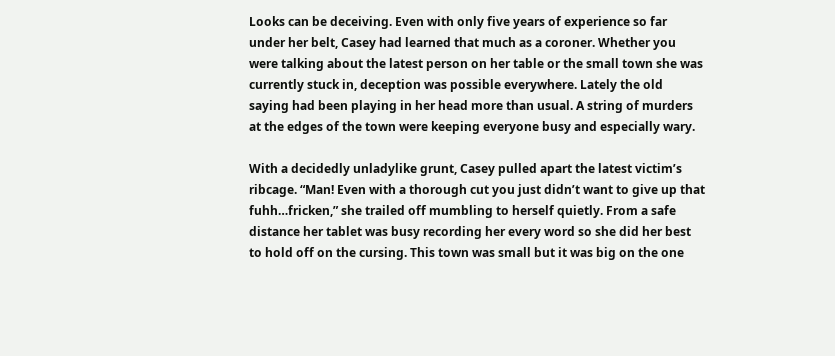Looks can be deceiving. Even with only five years of experience so far under her belt, Casey had learned that much as a coroner. Whether you were talking about the latest person on her table or the small town she was currently stuck in, deception was possible everywhere. Lately the old saying had been playing in her head more than usual. A string of murders at the edges of the town were keeping everyone busy and especially wary.

With a decidedly unladylike grunt, Casey pulled apart the latest victim’s ribcage. “Man! Even with a thorough cut you just didn’t want to give up that fuhh…fricken,” she trailed off mumbling to herself quietly. From a safe distance her tablet was busy recording her every word so she did her best to hold off on the cursing. This town was small but it was big on the one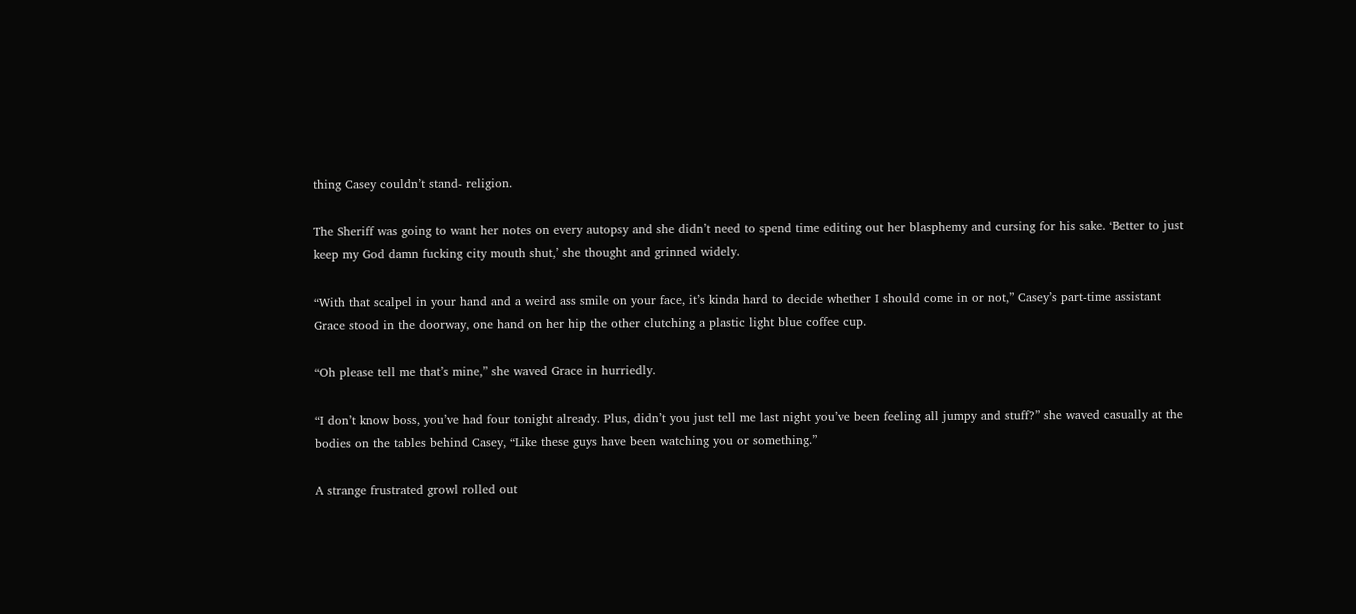thing Casey couldn’t stand- religion.

The Sheriff was going to want her notes on every autopsy and she didn’t need to spend time editing out her blasphemy and cursing for his sake. ‘Better to just keep my God damn fucking city mouth shut,’ she thought and grinned widely.

“With that scalpel in your hand and a weird ass smile on your face, it’s kinda hard to decide whether I should come in or not,” Casey’s part-time assistant Grace stood in the doorway, one hand on her hip the other clutching a plastic light blue coffee cup.

“Oh please tell me that’s mine,” she waved Grace in hurriedly.

“I don’t know boss, you’ve had four tonight already. Plus, didn’t you just tell me last night you’ve been feeling all jumpy and stuff?” she waved casually at the bodies on the tables behind Casey, “Like these guys have been watching you or something.”

A strange frustrated growl rolled out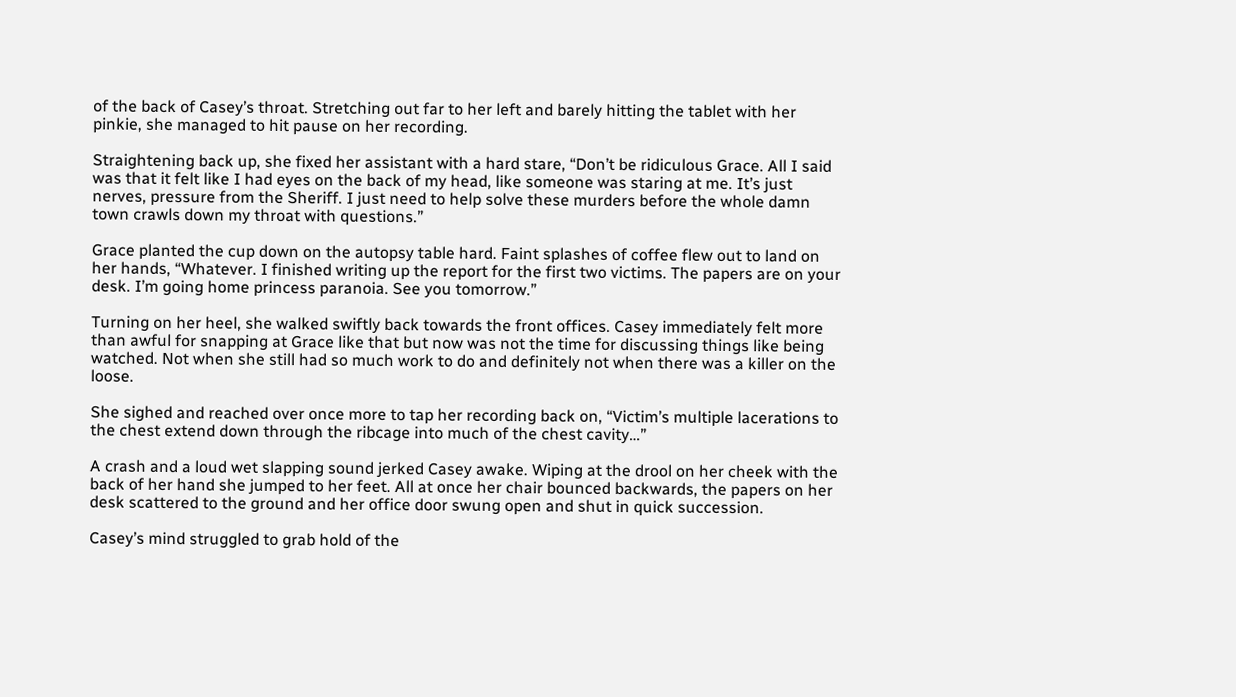of the back of Casey’s throat. Stretching out far to her left and barely hitting the tablet with her pinkie, she managed to hit pause on her recording.

Straightening back up, she fixed her assistant with a hard stare, “Don’t be ridiculous Grace. All I said was that it felt like I had eyes on the back of my head, like someone was staring at me. It’s just nerves, pressure from the Sheriff. I just need to help solve these murders before the whole damn town crawls down my throat with questions.”

Grace planted the cup down on the autopsy table hard. Faint splashes of coffee flew out to land on her hands, “Whatever. I finished writing up the report for the first two victims. The papers are on your desk. I’m going home princess paranoia. See you tomorrow.”

Turning on her heel, she walked swiftly back towards the front offices. Casey immediately felt more than awful for snapping at Grace like that but now was not the time for discussing things like being watched. Not when she still had so much work to do and definitely not when there was a killer on the loose.

She sighed and reached over once more to tap her recording back on, “Victim’s multiple lacerations to the chest extend down through the ribcage into much of the chest cavity…”

A crash and a loud wet slapping sound jerked Casey awake. Wiping at the drool on her cheek with the back of her hand she jumped to her feet. All at once her chair bounced backwards, the papers on her desk scattered to the ground and her office door swung open and shut in quick succession.

Casey’s mind struggled to grab hold of the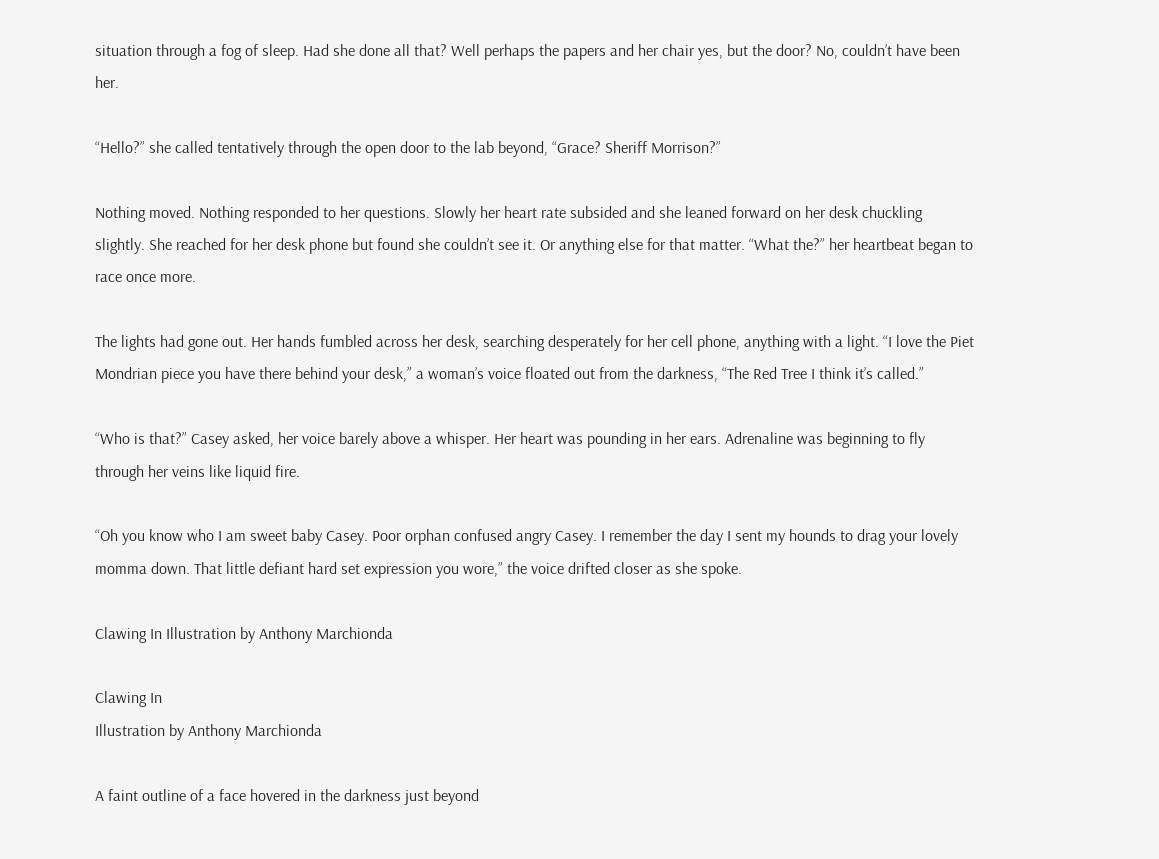situation through a fog of sleep. Had she done all that? Well perhaps the papers and her chair yes, but the door? No, couldn’t have been her.

“Hello?” she called tentatively through the open door to the lab beyond, “Grace? Sheriff Morrison?”

Nothing moved. Nothing responded to her questions. Slowly her heart rate subsided and she leaned forward on her desk chuckling slightly. She reached for her desk phone but found she couldn’t see it. Or anything else for that matter. “What the?” her heartbeat began to race once more.

The lights had gone out. Her hands fumbled across her desk, searching desperately for her cell phone, anything with a light. “I love the Piet Mondrian piece you have there behind your desk,” a woman’s voice floated out from the darkness, “The Red Tree I think it’s called.”

“Who is that?” Casey asked, her voice barely above a whisper. Her heart was pounding in her ears. Adrenaline was beginning to fly through her veins like liquid fire.

“Oh you know who I am sweet baby Casey. Poor orphan confused angry Casey. I remember the day I sent my hounds to drag your lovely momma down. That little defiant hard set expression you wore,” the voice drifted closer as she spoke.

Clawing In Illustration by Anthony Marchionda

Clawing In
Illustration by Anthony Marchionda

A faint outline of a face hovered in the darkness just beyond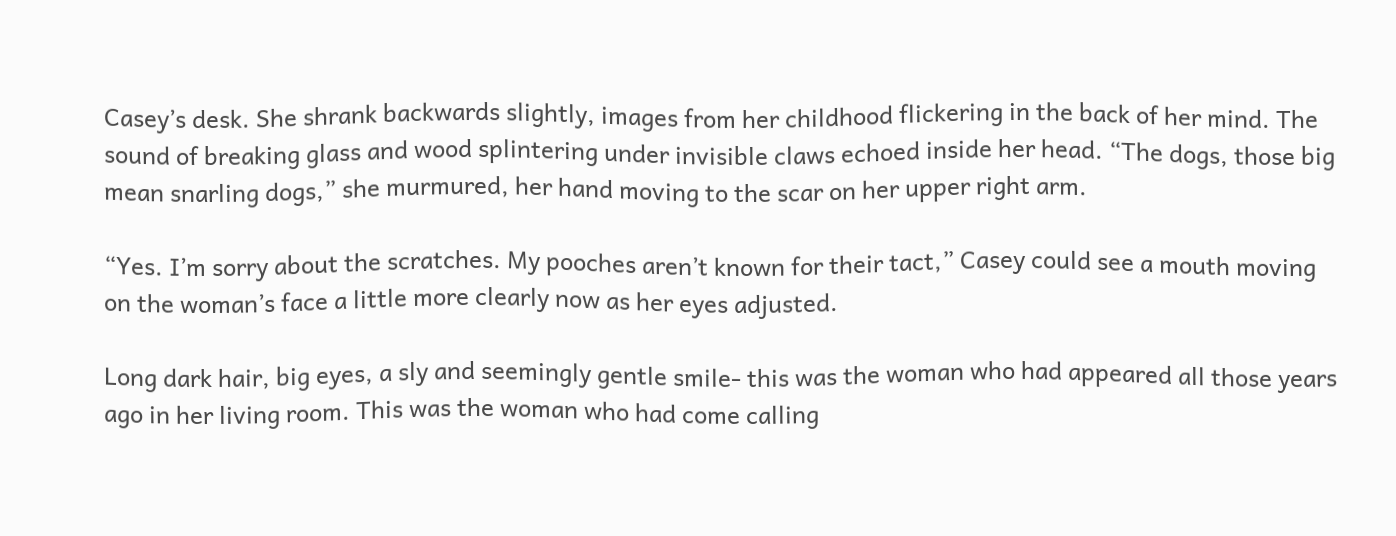Casey’s desk. She shrank backwards slightly, images from her childhood flickering in the back of her mind. The sound of breaking glass and wood splintering under invisible claws echoed inside her head. “The dogs, those big mean snarling dogs,” she murmured, her hand moving to the scar on her upper right arm.

“Yes. I’m sorry about the scratches. My pooches aren’t known for their tact,” Casey could see a mouth moving on the woman’s face a little more clearly now as her eyes adjusted.

Long dark hair, big eyes, a sly and seemingly gentle smile- this was the woman who had appeared all those years ago in her living room. This was the woman who had come calling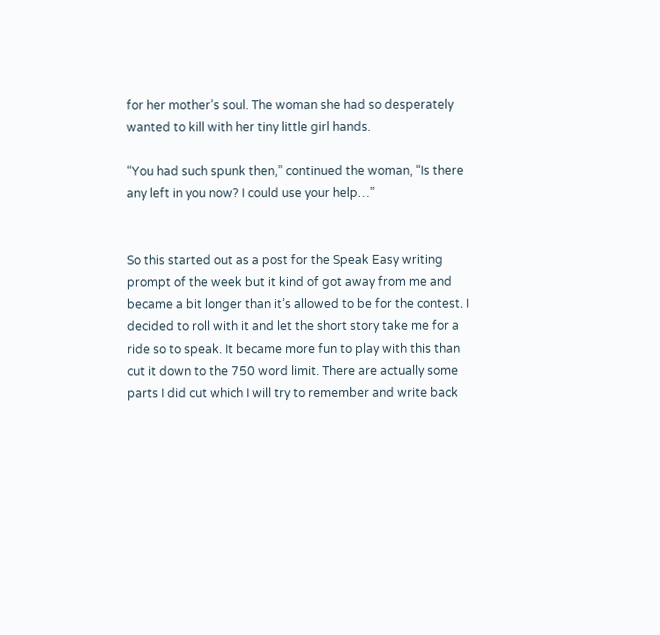for her mother’s soul. The woman she had so desperately wanted to kill with her tiny little girl hands.

“You had such spunk then,” continued the woman, “Is there any left in you now? I could use your help…”


So this started out as a post for the Speak Easy writing prompt of the week but it kind of got away from me and became a bit longer than it’s allowed to be for the contest. I decided to roll with it and let the short story take me for a ride so to speak. It became more fun to play with this than cut it down to the 750 word limit. There are actually some parts I did cut which I will try to remember and write back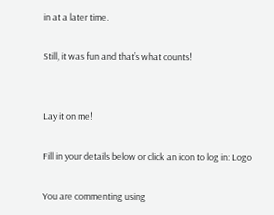in at a later time.

Still, it was fun and that’s what counts!


Lay it on me!

Fill in your details below or click an icon to log in: Logo

You are commenting using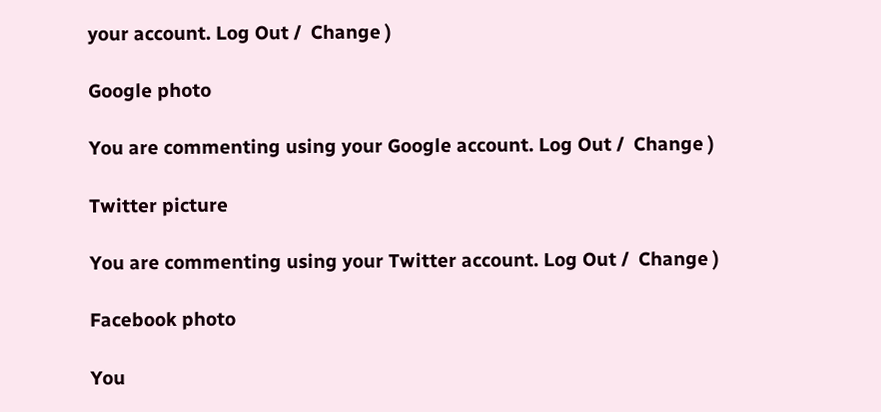your account. Log Out /  Change )

Google photo

You are commenting using your Google account. Log Out /  Change )

Twitter picture

You are commenting using your Twitter account. Log Out /  Change )

Facebook photo

You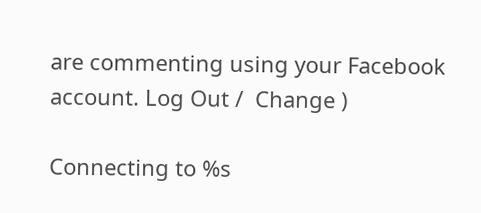are commenting using your Facebook account. Log Out /  Change )

Connecting to %s